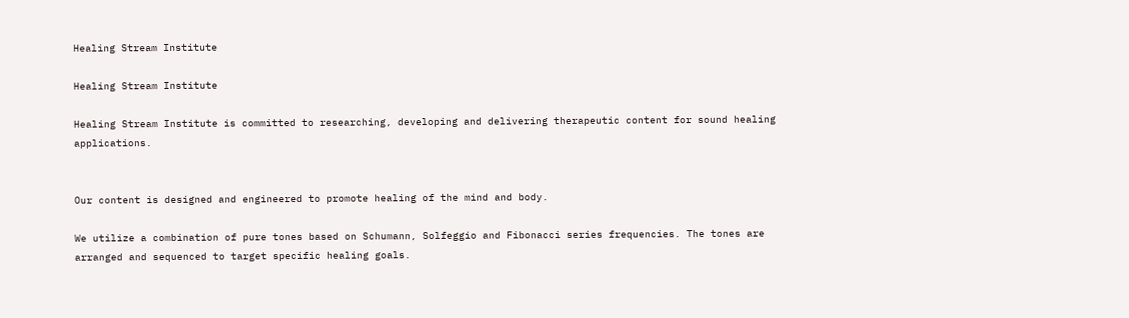Healing Stream Institute

Healing Stream Institute

Healing Stream Institute is committed to researching, developing and delivering therapeutic content for sound healing applications.


Our content is designed and engineered to promote healing of the mind and body.

We utilize a combination of pure tones based on Schumann, Solfeggio and Fibonacci series frequencies. The tones are arranged and sequenced to target specific healing goals.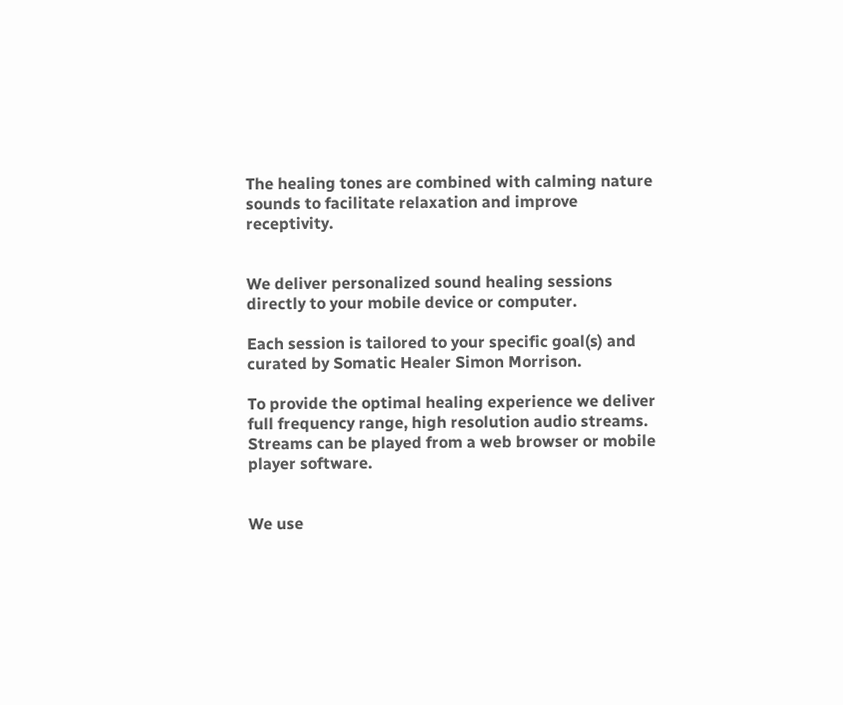The healing tones are combined with calming nature sounds to facilitate relaxation and improve receptivity.


We deliver personalized sound healing sessions directly to your mobile device or computer.

Each session is tailored to your specific goal(s) and curated by Somatic Healer Simon Morrison.

To provide the optimal healing experience we deliver full frequency range, high resolution audio streams. Streams can be played from a web browser or mobile player software.


We use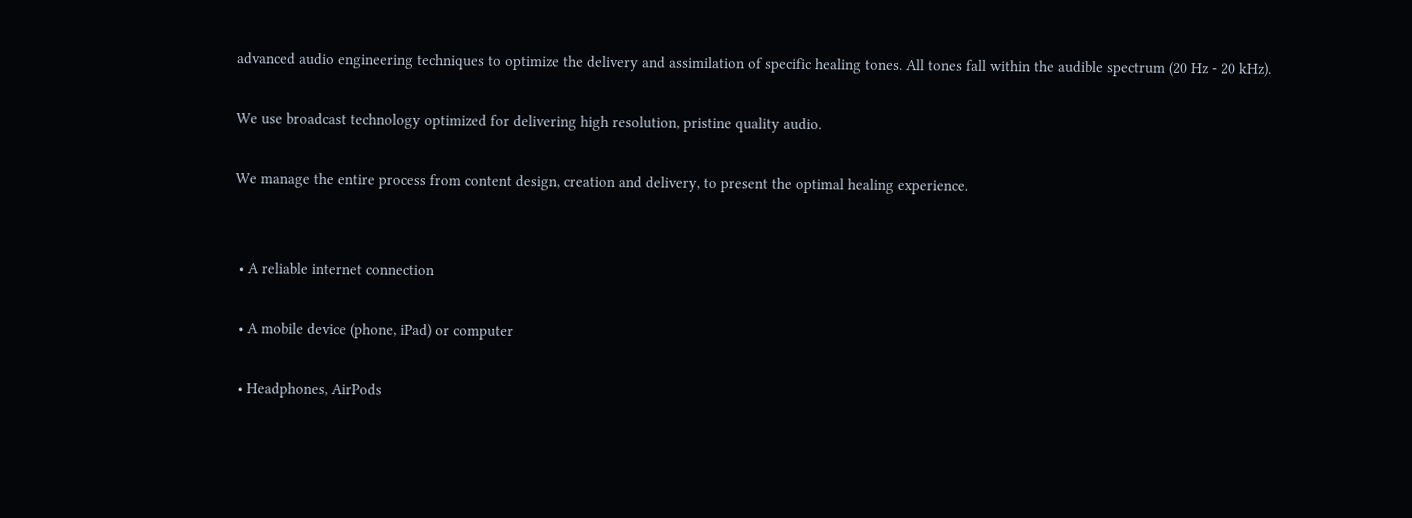advanced audio engineering techniques to optimize the delivery and assimilation of specific healing tones. All tones fall within the audible spectrum (20 Hz - 20 kHz).

We use broadcast technology optimized for delivering high resolution, pristine quality audio.

We manage the entire process from content design, creation and delivery, to present the optimal healing experience.


 • A reliable internet connection

 • A mobile device (phone, iPad) or computer

 • Headphones, AirPods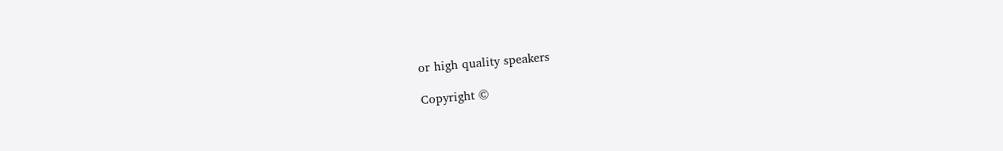or high quality speakers

Copyright ©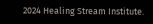2024 Healing Stream Institute.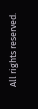All rights reserved.